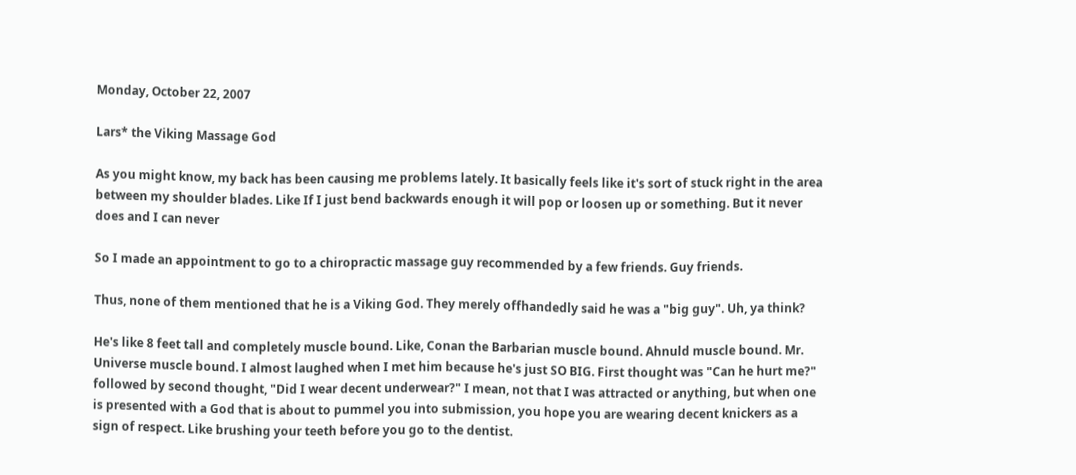Monday, October 22, 2007

Lars* the Viking Massage God

As you might know, my back has been causing me problems lately. It basically feels like it's sort of stuck right in the area between my shoulder blades. Like If I just bend backwards enough it will pop or loosen up or something. But it never does and I can never

So I made an appointment to go to a chiropractic massage guy recommended by a few friends. Guy friends.

Thus, none of them mentioned that he is a Viking God. They merely offhandedly said he was a "big guy". Uh, ya think?

He's like 8 feet tall and completely muscle bound. Like, Conan the Barbarian muscle bound. Ahnuld muscle bound. Mr. Universe muscle bound. I almost laughed when I met him because he's just SO BIG. First thought was "Can he hurt me?" followed by second thought, "Did I wear decent underwear?" I mean, not that I was attracted or anything, but when one is presented with a God that is about to pummel you into submission, you hope you are wearing decent knickers as a sign of respect. Like brushing your teeth before you go to the dentist.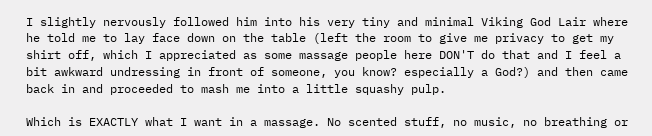I slightly nervously followed him into his very tiny and minimal Viking God Lair where he told me to lay face down on the table (left the room to give me privacy to get my shirt off, which I appreciated as some massage people here DON'T do that and I feel a bit awkward undressing in front of someone, you know? especially a God?) and then came back in and proceeded to mash me into a little squashy pulp.

Which is EXACTLY what I want in a massage. No scented stuff, no music, no breathing or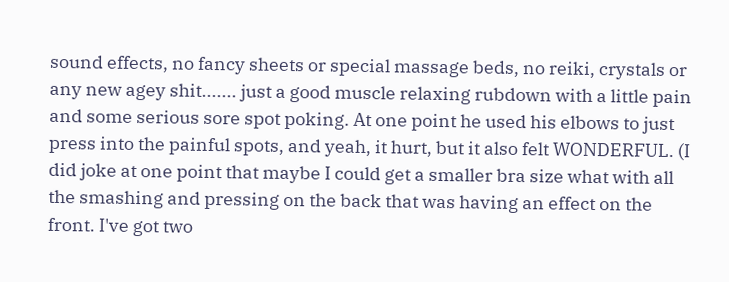sound effects, no fancy sheets or special massage beds, no reiki, crystals or any new agey shit....... just a good muscle relaxing rubdown with a little pain and some serious sore spot poking. At one point he used his elbows to just press into the painful spots, and yeah, it hurt, but it also felt WONDERFUL. (I did joke at one point that maybe I could get a smaller bra size what with all the smashing and pressing on the back that was having an effect on the front. I've got two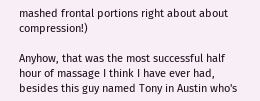mashed frontal portions right about about compression!)

Anyhow, that was the most successful half hour of massage I think I have ever had, besides this guy named Tony in Austin who's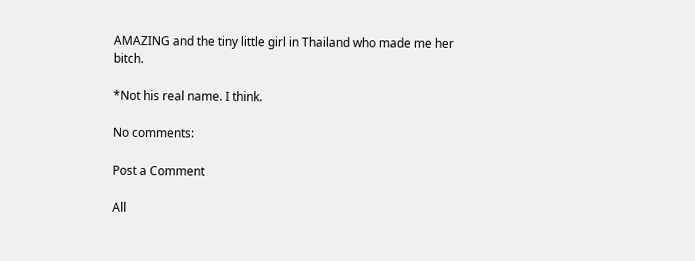AMAZING and the tiny little girl in Thailand who made me her bitch.

*Not his real name. I think.

No comments:

Post a Comment

All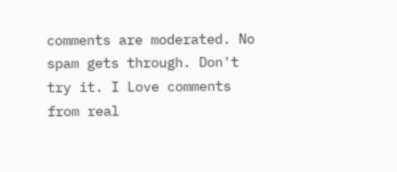comments are moderated. No spam gets through. Don't try it. I Love comments from real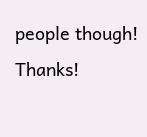people though! Thanks!